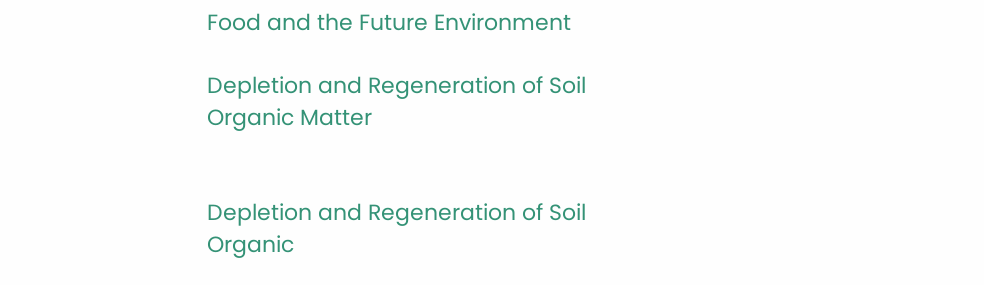Food and the Future Environment

Depletion and Regeneration of Soil Organic Matter


Depletion and Regeneration of Soil Organic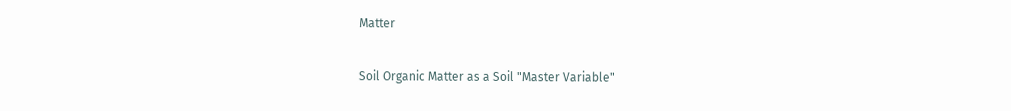Matter

Soil Organic Matter as a Soil "Master Variable"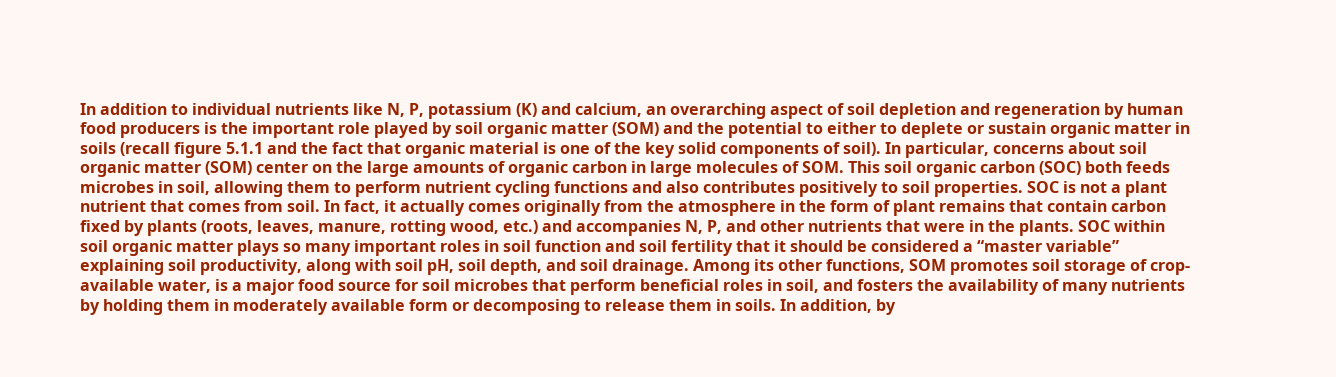In addition to individual nutrients like N, P, potassium (K) and calcium, an overarching aspect of soil depletion and regeneration by human food producers is the important role played by soil organic matter (SOM) and the potential to either to deplete or sustain organic matter in soils (recall figure 5.1.1 and the fact that organic material is one of the key solid components of soil). In particular, concerns about soil organic matter (SOM) center on the large amounts of organic carbon in large molecules of SOM. This soil organic carbon (SOC) both feeds microbes in soil, allowing them to perform nutrient cycling functions and also contributes positively to soil properties. SOC is not a plant nutrient that comes from soil. In fact, it actually comes originally from the atmosphere in the form of plant remains that contain carbon fixed by plants (roots, leaves, manure, rotting wood, etc.) and accompanies N, P, and other nutrients that were in the plants. SOC within soil organic matter plays so many important roles in soil function and soil fertility that it should be considered a “master variable” explaining soil productivity, along with soil pH, soil depth, and soil drainage. Among its other functions, SOM promotes soil storage of crop-available water, is a major food source for soil microbes that perform beneficial roles in soil, and fosters the availability of many nutrients by holding them in moderately available form or decomposing to release them in soils. In addition, by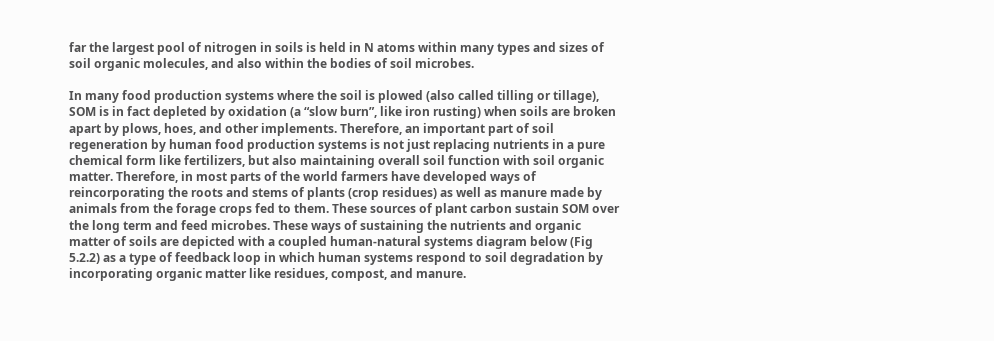far the largest pool of nitrogen in soils is held in N atoms within many types and sizes of soil organic molecules, and also within the bodies of soil microbes.

In many food production systems where the soil is plowed (also called tilling or tillage), SOM is in fact depleted by oxidation (a “slow burn”, like iron rusting) when soils are broken apart by plows, hoes, and other implements. Therefore, an important part of soil regeneration by human food production systems is not just replacing nutrients in a pure chemical form like fertilizers, but also maintaining overall soil function with soil organic matter. Therefore, in most parts of the world farmers have developed ways of reincorporating the roots and stems of plants (crop residues) as well as manure made by animals from the forage crops fed to them. These sources of plant carbon sustain SOM over the long term and feed microbes. These ways of sustaining the nutrients and organic matter of soils are depicted with a coupled human-natural systems diagram below (Fig 5.2.2) as a type of feedback loop in which human systems respond to soil degradation by incorporating organic matter like residues, compost, and manure.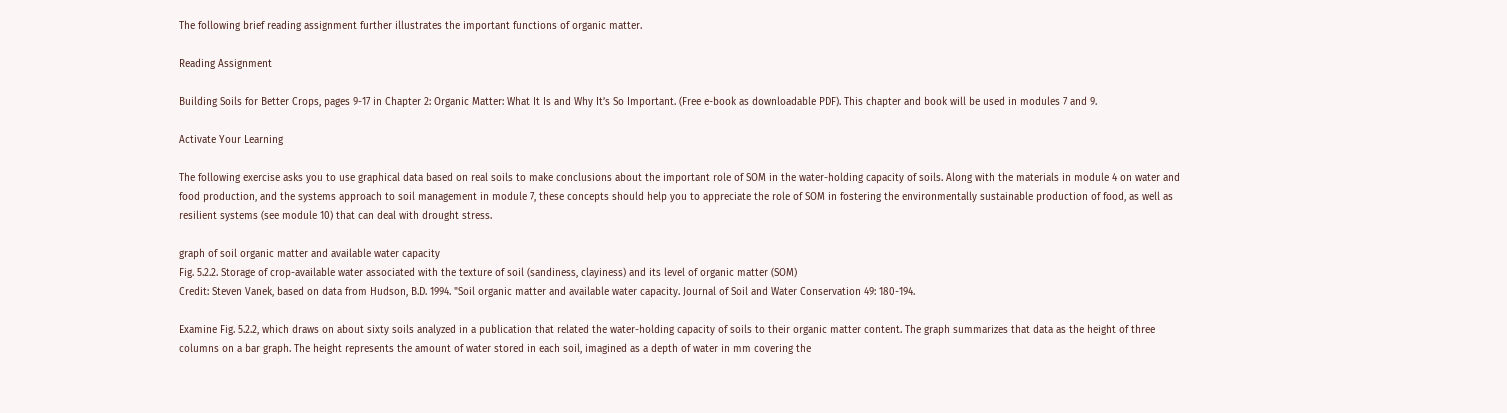The following brief reading assignment further illustrates the important functions of organic matter.

Reading Assignment

Building Soils for Better Crops, pages 9-17 in Chapter 2: Organic Matter: What It Is and Why It’s So Important. (Free e-book as downloadable PDF). This chapter and book will be used in modules 7 and 9.

Activate Your Learning

The following exercise asks you to use graphical data based on real soils to make conclusions about the important role of SOM in the water-holding capacity of soils. Along with the materials in module 4 on water and food production, and the systems approach to soil management in module 7, these concepts should help you to appreciate the role of SOM in fostering the environmentally sustainable production of food, as well as resilient systems (see module 10) that can deal with drought stress.

graph of soil organic matter and available water capacity
Fig. 5.2.2. Storage of crop-available water associated with the texture of soil (sandiness, clayiness) and its level of organic matter (SOM)
Credit: Steven Vanek, based on data from Hudson, B.D. 1994. "Soil organic matter and available water capacity. Journal of Soil and Water Conservation 49: 180-194.

Examine Fig. 5.2.2, which draws on about sixty soils analyzed in a publication that related the water-holding capacity of soils to their organic matter content. The graph summarizes that data as the height of three columns on a bar graph. The height represents the amount of water stored in each soil, imagined as a depth of water in mm covering the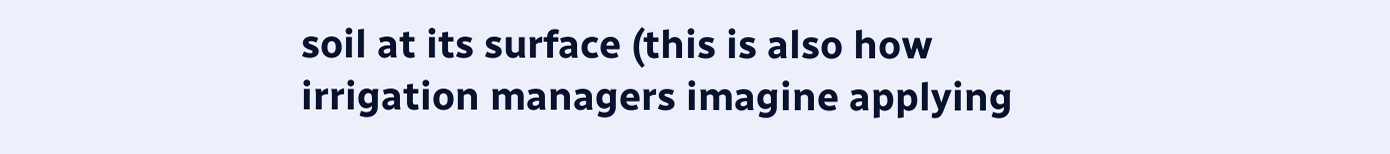soil at its surface (this is also how irrigation managers imagine applying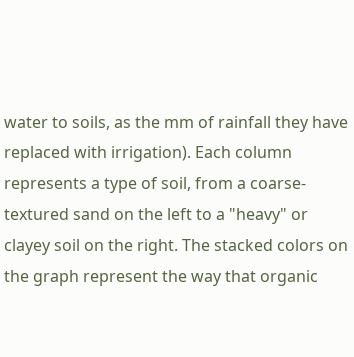water to soils, as the mm of rainfall they have replaced with irrigation). Each column represents a type of soil, from a coarse-textured sand on the left to a "heavy" or clayey soil on the right. The stacked colors on the graph represent the way that organic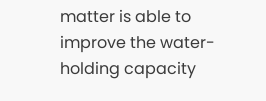matter is able to improve the water-holding capacity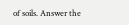of soils. Answer the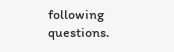following questions.